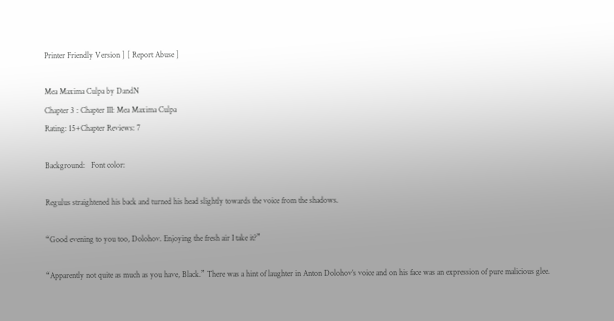Printer Friendly Version ] [ Report Abuse ]

Mea Maxima Culpa by DandN
Chapter 3 : Chapter III: Mea Maxima Culpa
Rating: 15+Chapter Reviews: 7

Background:   Font color:

Regulus straightened his back and turned his head slightly towards the voice from the shadows.

“Good evening to you too, Dolohov. Enjoying the fresh air I take it?”

“Apparently not quite as much as you have, Black.” There was a hint of laughter in Anton Dolohov’s voice and on his face was an expression of pure malicious glee.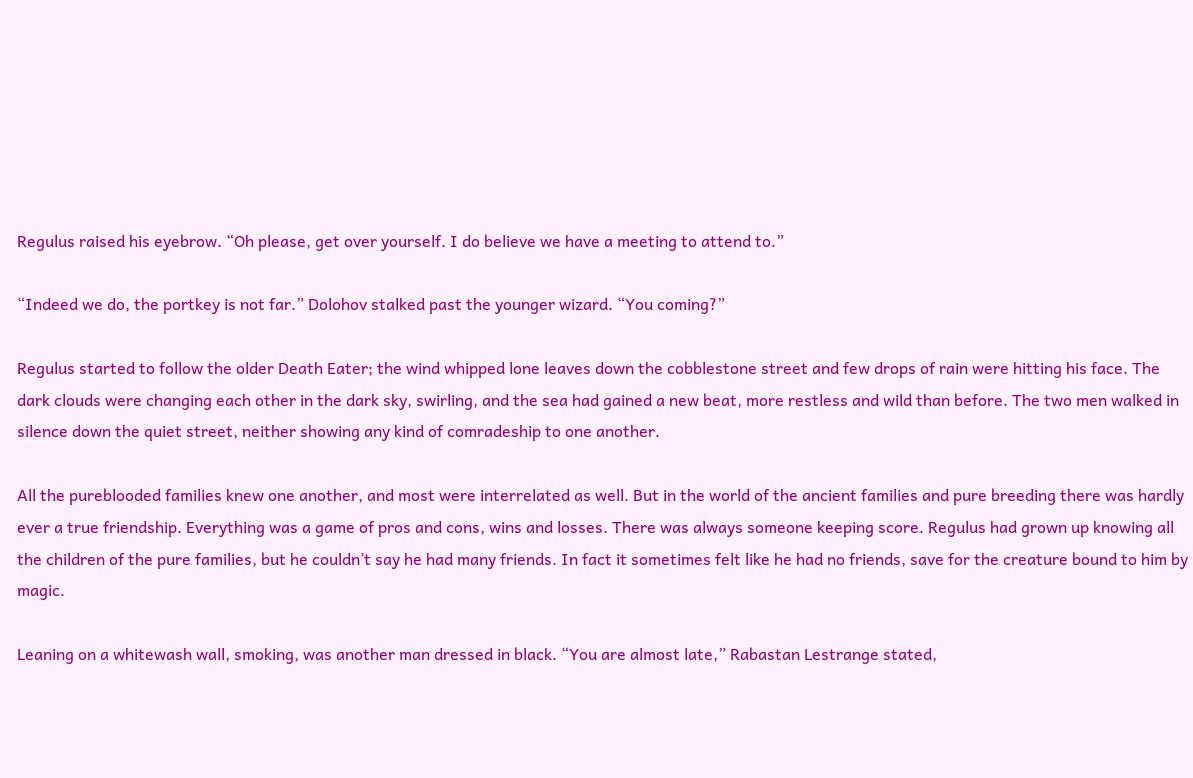Regulus raised his eyebrow. “Oh please, get over yourself. I do believe we have a meeting to attend to.”

“Indeed we do, the portkey is not far.” Dolohov stalked past the younger wizard. “You coming?”

Regulus started to follow the older Death Eater; the wind whipped lone leaves down the cobblestone street and few drops of rain were hitting his face. The dark clouds were changing each other in the dark sky, swirling, and the sea had gained a new beat, more restless and wild than before. The two men walked in silence down the quiet street, neither showing any kind of comradeship to one another.

All the pureblooded families knew one another, and most were interrelated as well. But in the world of the ancient families and pure breeding there was hardly ever a true friendship. Everything was a game of pros and cons, wins and losses. There was always someone keeping score. Regulus had grown up knowing all the children of the pure families, but he couldn’t say he had many friends. In fact it sometimes felt like he had no friends, save for the creature bound to him by magic.

Leaning on a whitewash wall, smoking, was another man dressed in black. “You are almost late,” Rabastan Lestrange stated,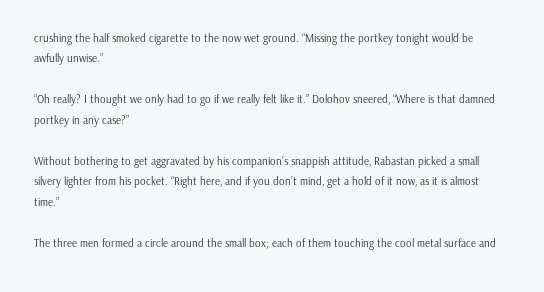crushing the half smoked cigarette to the now wet ground. “Missing the portkey tonight would be awfully unwise.”

“Oh really? I thought we only had to go if we really felt like it.” Dolohov sneered, “Where is that damned portkey in any case?”

Without bothering to get aggravated by his companion’s snappish attitude, Rabastan picked a small silvery lighter from his pocket. “Right here, and if you don’t mind, get a hold of it now, as it is almost time.”

The three men formed a circle around the small box; each of them touching the cool metal surface and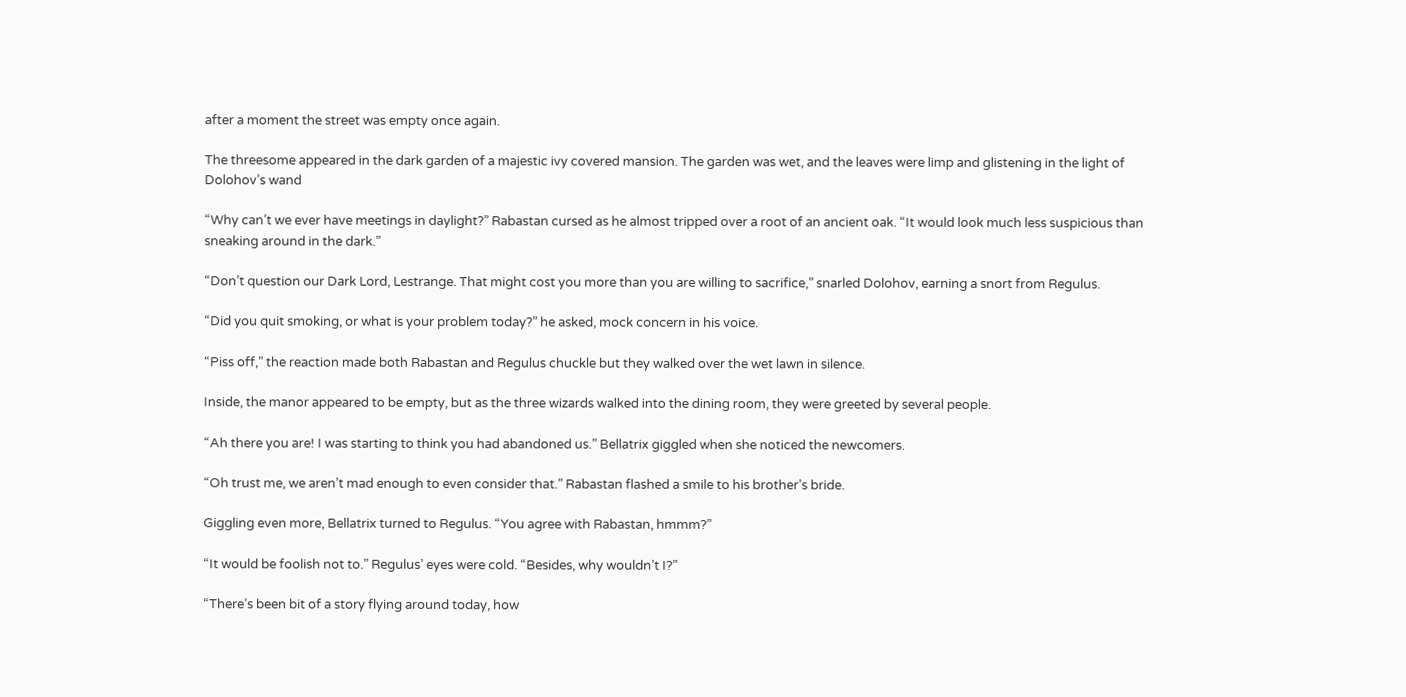after a moment the street was empty once again.

The threesome appeared in the dark garden of a majestic ivy covered mansion. The garden was wet, and the leaves were limp and glistening in the light of Dolohov’s wand

“Why can’t we ever have meetings in daylight?” Rabastan cursed as he almost tripped over a root of an ancient oak. “It would look much less suspicious than sneaking around in the dark.”

“Don’t question our Dark Lord, Lestrange. That might cost you more than you are willing to sacrifice,” snarled Dolohov, earning a snort from Regulus.

“Did you quit smoking, or what is your problem today?” he asked, mock concern in his voice.

“Piss off,” the reaction made both Rabastan and Regulus chuckle but they walked over the wet lawn in silence.

Inside, the manor appeared to be empty, but as the three wizards walked into the dining room, they were greeted by several people.

“Ah there you are! I was starting to think you had abandoned us.” Bellatrix giggled when she noticed the newcomers.

“Oh trust me, we aren’t mad enough to even consider that.” Rabastan flashed a smile to his brother’s bride.

Giggling even more, Bellatrix turned to Regulus. “You agree with Rabastan, hmmm?”

“It would be foolish not to.” Regulus’ eyes were cold. “Besides, why wouldn’t I?”

“There’s been bit of a story flying around today, how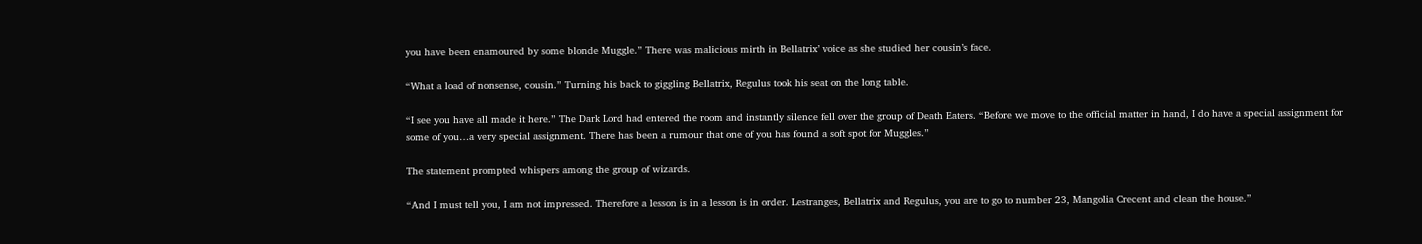you have been enamoured by some blonde Muggle.” There was malicious mirth in Bellatrix’ voice as she studied her cousin’s face.

“What a load of nonsense, cousin.” Turning his back to giggling Bellatrix, Regulus took his seat on the long table.

“I see you have all made it here.” The Dark Lord had entered the room and instantly silence fell over the group of Death Eaters. “Before we move to the official matter in hand, I do have a special assignment for some of you…a very special assignment. There has been a rumour that one of you has found a soft spot for Muggles.”

The statement prompted whispers among the group of wizards.

“And I must tell you, I am not impressed. Therefore a lesson is in a lesson is in order. Lestranges, Bellatrix and Regulus, you are to go to number 23, Mangolia Crecent and clean the house.”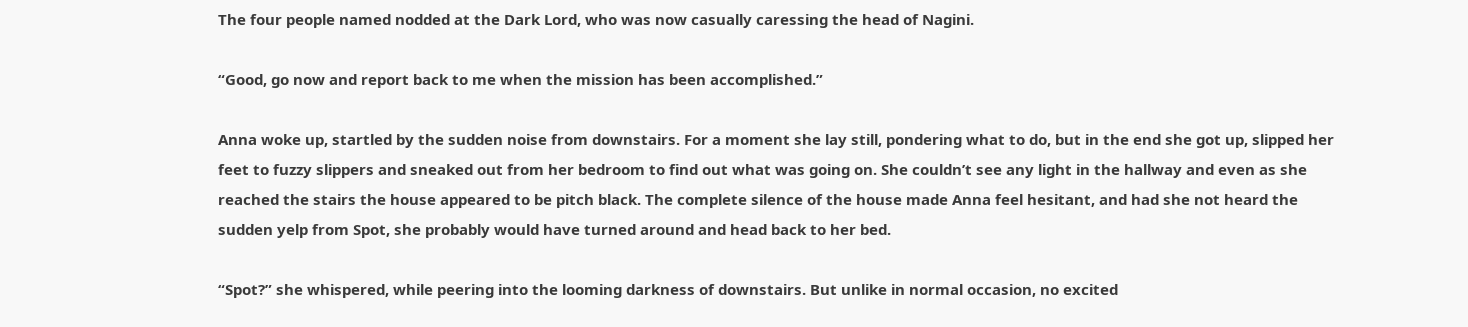The four people named nodded at the Dark Lord, who was now casually caressing the head of Nagini.

“Good, go now and report back to me when the mission has been accomplished.”

Anna woke up, startled by the sudden noise from downstairs. For a moment she lay still, pondering what to do, but in the end she got up, slipped her feet to fuzzy slippers and sneaked out from her bedroom to find out what was going on. She couldn’t see any light in the hallway and even as she reached the stairs the house appeared to be pitch black. The complete silence of the house made Anna feel hesitant, and had she not heard the sudden yelp from Spot, she probably would have turned around and head back to her bed.

“Spot?” she whispered, while peering into the looming darkness of downstairs. But unlike in normal occasion, no excited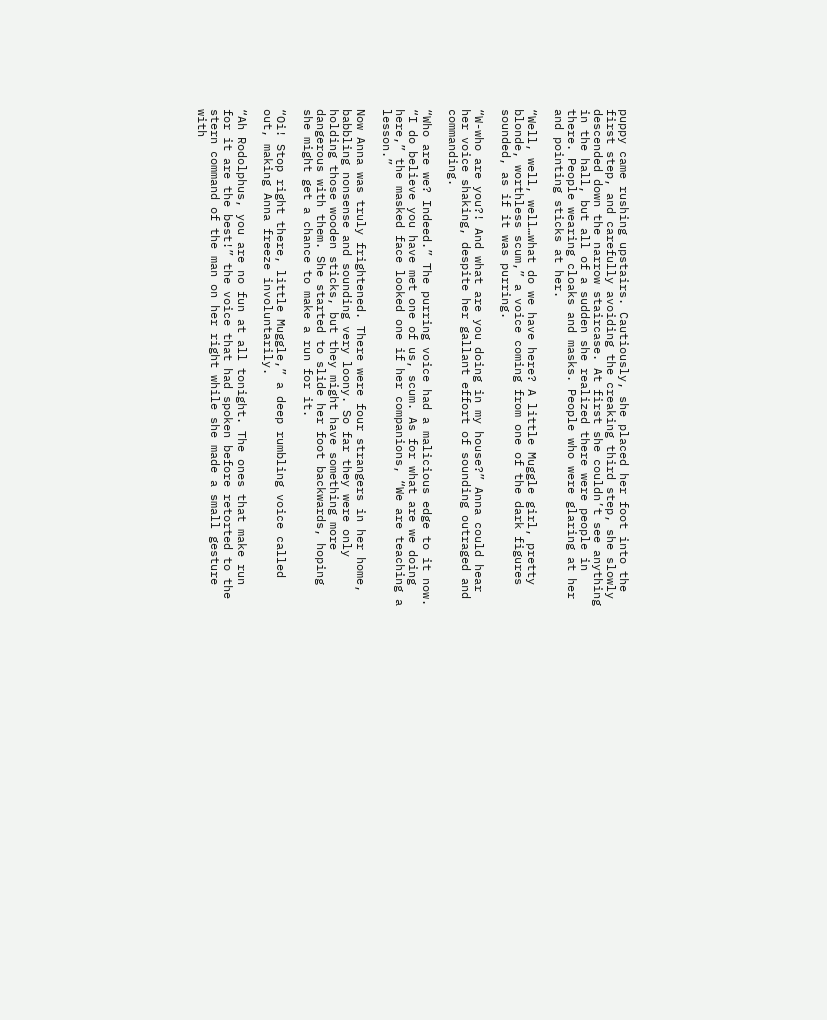puppy came rushing upstairs. Cautiously, she placed her foot into the first step, and carefully avoiding the creaking third step, she slowly descended down the narrow staircase. At first she couldn’t see anything in the hall, but all of a sudden she realized there were people in there. People wearing cloaks and masks. People who were glaring at her and pointing sticks at her.

“Well, well, well…what do we have here? A little Muggle girl, pretty blonde, worthless scum,” a voice coming from one of the dark figures sounded, as if it was purring.

“W-who are you?! And what are you doing in my house?” Anna could hear her voice shaking, despite her gallant effort of sounding outraged and commanding.

“Who are we? Indeed.” The purring voice had a malicious edge to it now. “I do believe you have met one of us, scum. As for what are we doing here,” the masked face looked one if her companions, “We are teaching a lesson.”

Now Anna was truly frightened. There were four strangers in her home, babbling nonsense and sounding very loony. So far they were only holding those wooden sticks, but they might have something more dangerous with them. She started to slide her foot backwards, hoping she might get a chance to make a run for it.

“Oi! Stop right there, little Muggle,” a deep rumbling voice called out, making Anna freeze involuntarily.

“Ah Rodolphus, you are no fun at all tonight. The ones that make run for it are the best!” the voice that had spoken before retorted to the stern command of the man on her right while she made a small gesture with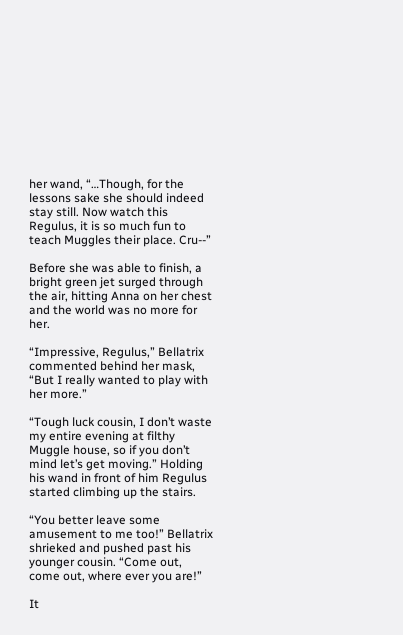her wand, “…Though, for the lessons sake she should indeed stay still. Now watch this Regulus, it is so much fun to teach Muggles their place. Cru--”

Before she was able to finish, a bright green jet surged through the air, hitting Anna on her chest and the world was no more for her.

“Impressive, Regulus,” Bellatrix commented behind her mask, “But I really wanted to play with her more.”

“Tough luck cousin, I don’t waste my entire evening at filthy Muggle house, so if you don’t mind let’s get moving.” Holding his wand in front of him Regulus started climbing up the stairs.

“You better leave some amusement to me too!” Bellatrix shrieked and pushed past his younger cousin. “Come out, come out, where ever you are!”

It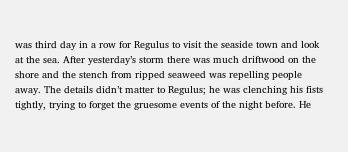was third day in a row for Regulus to visit the seaside town and look at the sea. After yesterday’s storm there was much driftwood on the shore and the stench from ripped seaweed was repelling people away. The details didn’t matter to Regulus; he was clenching his fists tightly, trying to forget the gruesome events of the night before. He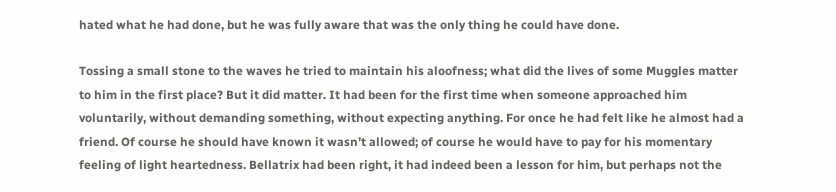hated what he had done, but he was fully aware that was the only thing he could have done.

Tossing a small stone to the waves he tried to maintain his aloofness; what did the lives of some Muggles matter to him in the first place? But it did matter. It had been for the first time when someone approached him voluntarily, without demanding something, without expecting anything. For once he had felt like he almost had a friend. Of course he should have known it wasn’t allowed; of course he would have to pay for his momentary feeling of light heartedness. Bellatrix had been right, it had indeed been a lesson for him, but perhaps not the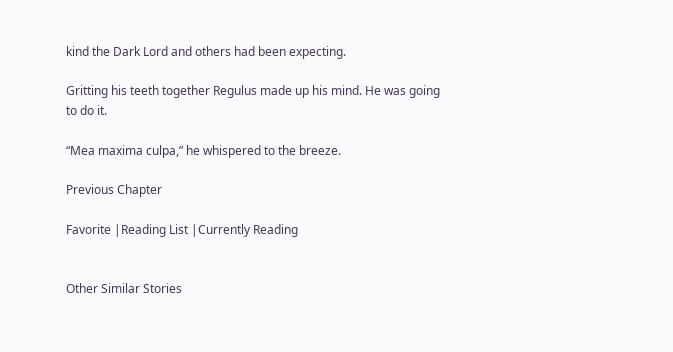kind the Dark Lord and others had been expecting.

Gritting his teeth together Regulus made up his mind. He was going to do it.

“Mea maxima culpa,” he whispered to the breeze.

Previous Chapter

Favorite |Reading List |Currently Reading


Other Similar Stories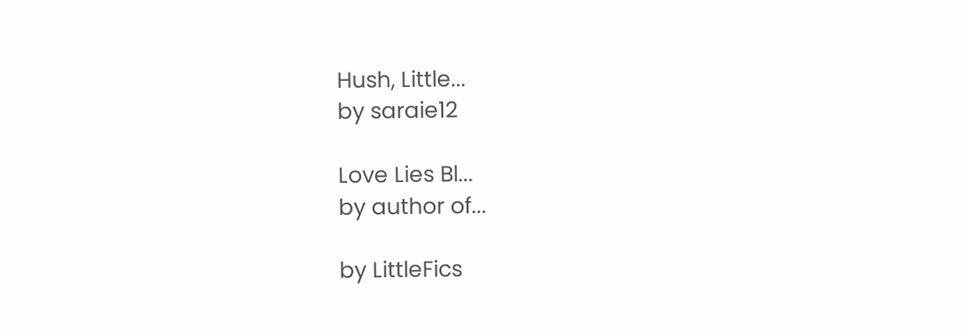Hush, Little...
by saraie12

Love Lies Bl...
by author of...

by LittleFics